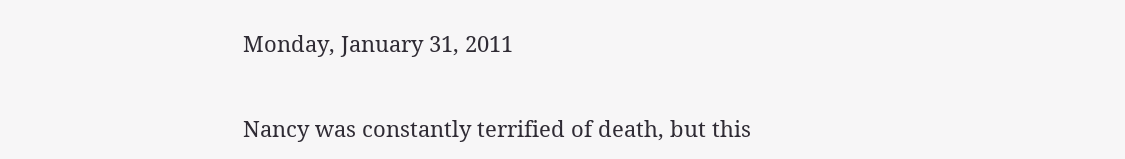Monday, January 31, 2011


Nancy was constantly terrified of death, but this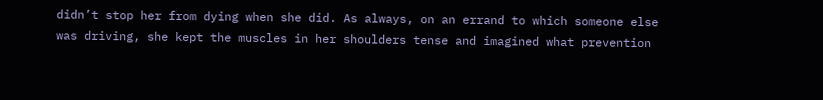didn’t stop her from dying when she did. As always, on an errand to which someone else was driving, she kept the muscles in her shoulders tense and imagined what prevention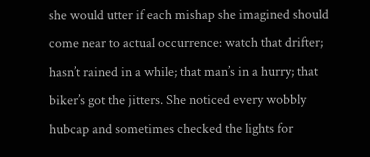she would utter if each mishap she imagined should come near to actual occurrence: watch that drifter; hasn’t rained in a while; that man’s in a hurry; that biker’s got the jitters. She noticed every wobbly hubcap and sometimes checked the lights for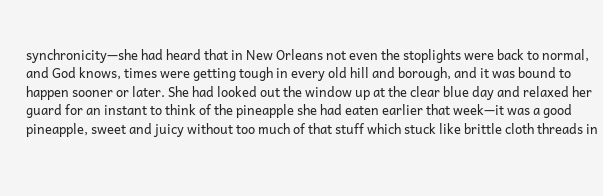synchronicity—she had heard that in New Orleans not even the stoplights were back to normal, and God knows, times were getting tough in every old hill and borough, and it was bound to happen sooner or later. She had looked out the window up at the clear blue day and relaxed her guard for an instant to think of the pineapple she had eaten earlier that week—it was a good pineapple, sweet and juicy without too much of that stuff which stuck like brittle cloth threads in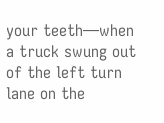your teeth—when a truck swung out of the left turn lane on the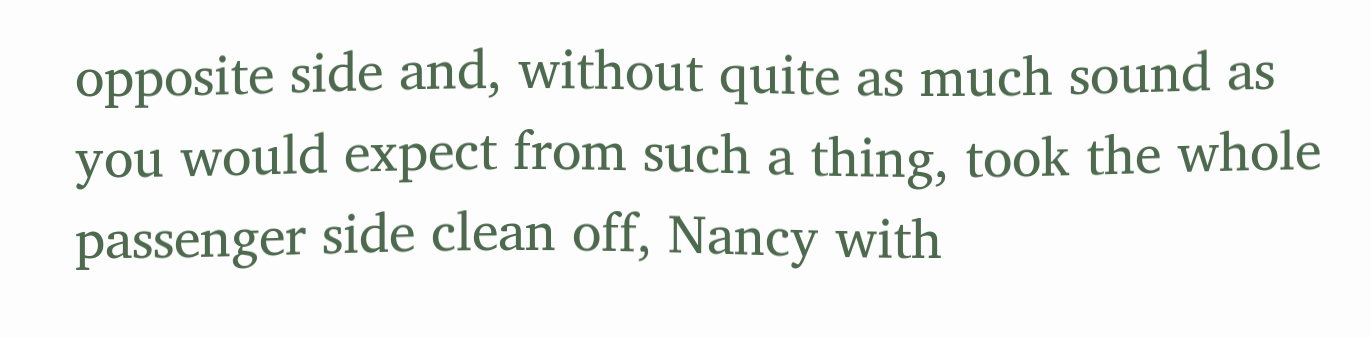opposite side and, without quite as much sound as you would expect from such a thing, took the whole passenger side clean off, Nancy with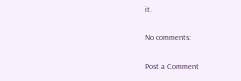it.

No comments:

Post a Comment